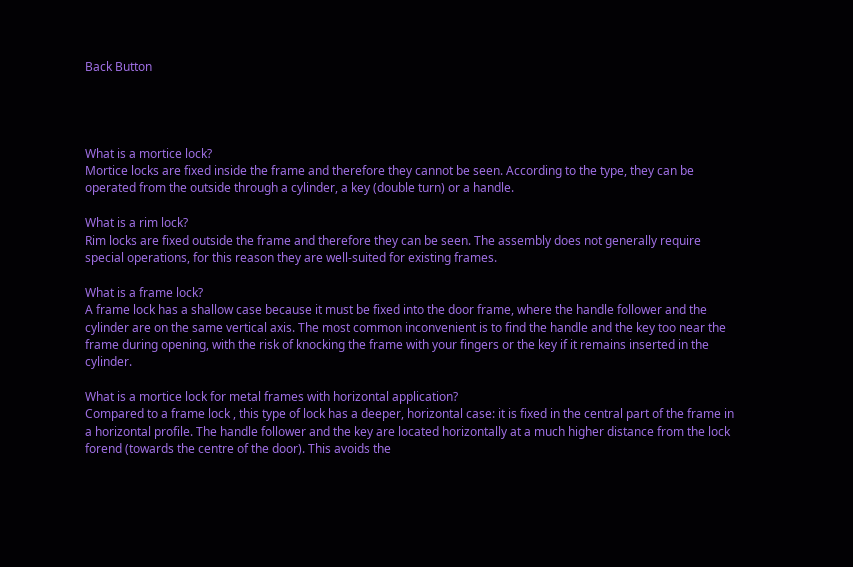Back Button




What is a mortice lock?
Mortice locks are fixed inside the frame and therefore they cannot be seen. According to the type, they can be operated from the outside through a cylinder, a key (double turn) or a handle.

What is a rim lock?
Rim locks are fixed outside the frame and therefore they can be seen. The assembly does not generally require special operations, for this reason they are well-suited for existing frames.

What is a frame lock?
A frame lock has a shallow case because it must be fixed into the door frame, where the handle follower and the cylinder are on the same vertical axis. The most common inconvenient is to find the handle and the key too near the frame during opening, with the risk of knocking the frame with your fingers or the key if it remains inserted in the cylinder.

What is a mortice lock for metal frames with horizontal application?
Compared to a frame lock , this type of lock has a deeper, horizontal case: it is fixed in the central part of the frame in a horizontal profile. The handle follower and the key are located horizontally at a much higher distance from the lock forend (towards the centre of the door). This avoids the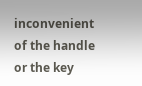inconvenient of the handle or the key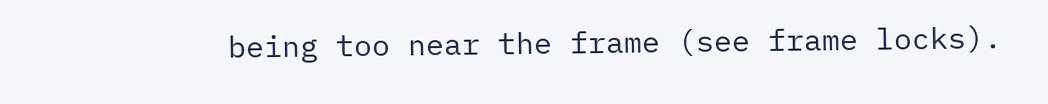being too near the frame (see frame locks).